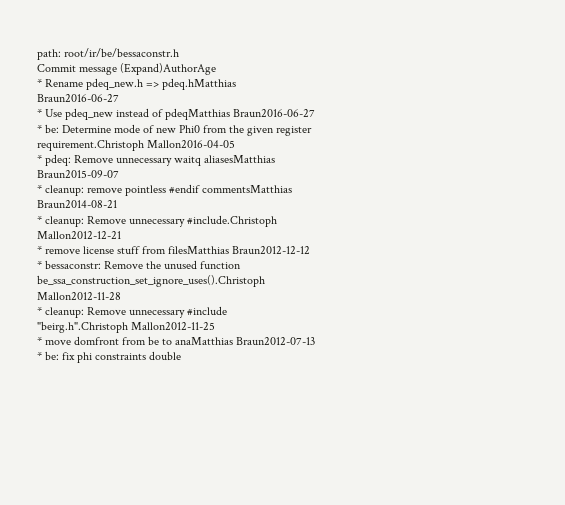path: root/ir/be/bessaconstr.h
Commit message (Expand)AuthorAge
* Rename pdeq_new.h => pdeq.hMatthias Braun2016-06-27
* Use pdeq_new instead of pdeqMatthias Braun2016-06-27
* be: Determine mode of new Phi0 from the given register requirement.Christoph Mallon2016-04-05
* pdeq: Remove unnecessary waitq aliasesMatthias Braun2015-09-07
* cleanup: remove pointless #endif commentsMatthias Braun2014-08-21
* cleanup: Remove unnecessary #include.Christoph Mallon2012-12-21
* remove license stuff from filesMatthias Braun2012-12-12
* bessaconstr: Remove the unused function be_ssa_construction_set_ignore_uses().Christoph Mallon2012-11-28
* cleanup: Remove unnecessary #include "beirg.h".Christoph Mallon2012-11-25
* move domfront from be to anaMatthias Braun2012-07-13
* be: fix phi constraints double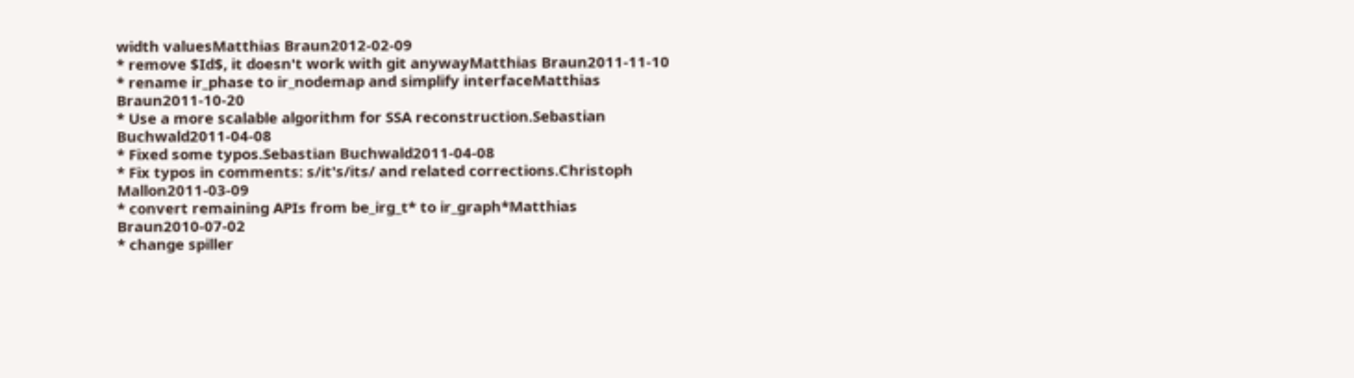width valuesMatthias Braun2012-02-09
* remove $Id$, it doesn't work with git anywayMatthias Braun2011-11-10
* rename ir_phase to ir_nodemap and simplify interfaceMatthias Braun2011-10-20
* Use a more scalable algorithm for SSA reconstruction.Sebastian Buchwald2011-04-08
* Fixed some typos.Sebastian Buchwald2011-04-08
* Fix typos in comments: s/it's/its/ and related corrections.Christoph Mallon2011-03-09
* convert remaining APIs from be_irg_t* to ir_graph*Matthias Braun2010-07-02
* change spiller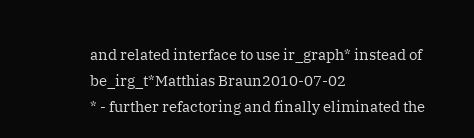and related interface to use ir_graph* instead of be_irg_t*Matthias Braun2010-07-02
* - further refactoring and finally eliminated the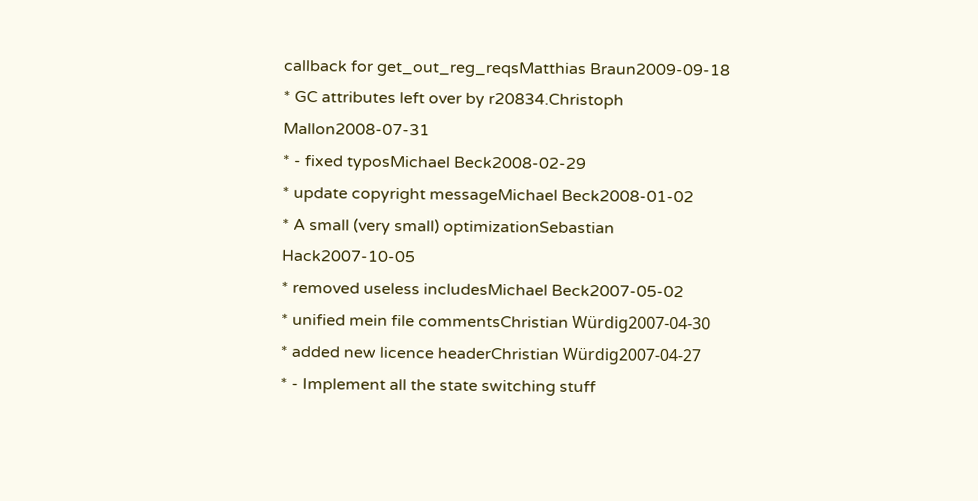callback for get_out_reg_reqsMatthias Braun2009-09-18
* GC attributes left over by r20834.Christoph Mallon2008-07-31
* - fixed typosMichael Beck2008-02-29
* update copyright messageMichael Beck2008-01-02
* A small (very small) optimizationSebastian Hack2007-10-05
* removed useless includesMichael Beck2007-05-02
* unified mein file commentsChristian Würdig2007-04-30
* added new licence headerChristian Würdig2007-04-27
* - Implement all the state switching stuff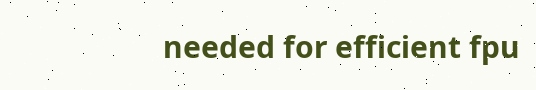needed for efficient fpu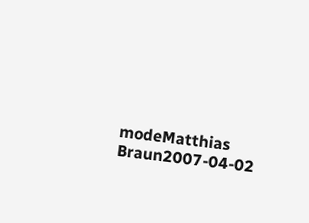modeMatthias Braun2007-04-02